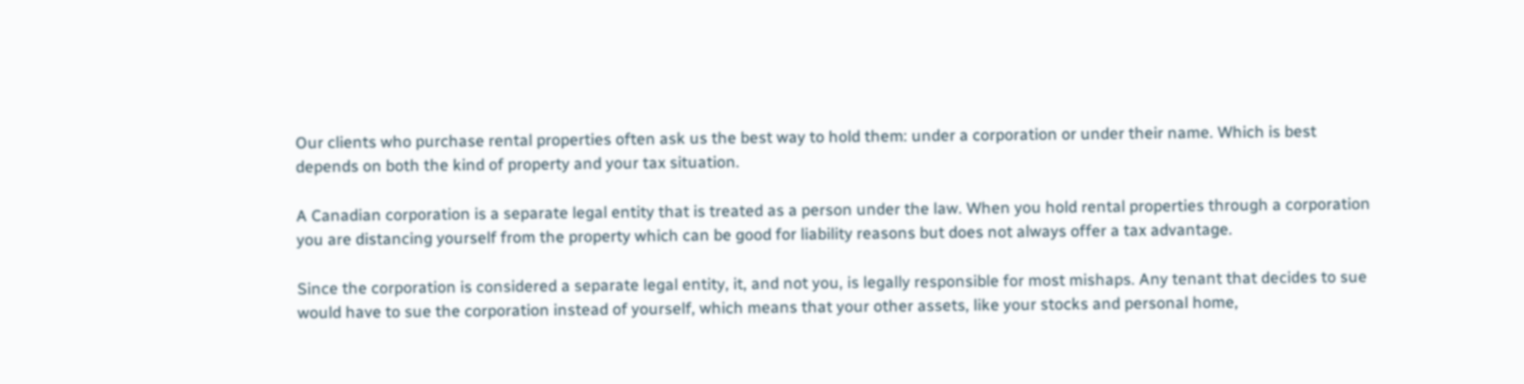Our clients who purchase rental properties often ask us the best way to hold them: under a corporation or under their name. Which is best depends on both the kind of property and your tax situation.

A Canadian corporation is a separate legal entity that is treated as a person under the law. When you hold rental properties through a corporation you are distancing yourself from the property which can be good for liability reasons but does not always offer a tax advantage.

Since the corporation is considered a separate legal entity, it, and not you, is legally responsible for most mishaps. Any tenant that decides to sue would have to sue the corporation instead of yourself, which means that your other assets, like your stocks and personal home,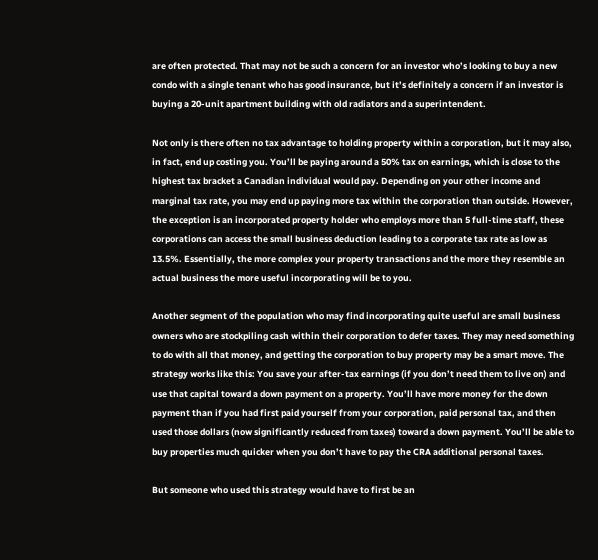are often protected. That may not be such a concern for an investor who’s looking to buy a new condo with a single tenant who has good insurance, but it’s definitely a concern if an investor is buying a 20-unit apartment building with old radiators and a superintendent.

Not only is there often no tax advantage to holding property within a corporation, but it may also, in fact, end up costing you. You’ll be paying around a 50% tax on earnings, which is close to the highest tax bracket a Canadian individual would pay. Depending on your other income and marginal tax rate, you may end up paying more tax within the corporation than outside. However, the exception is an incorporated property holder who employs more than 5 full-time staff, these corporations can access the small business deduction leading to a corporate tax rate as low as 13.5%. Essentially, the more complex your property transactions and the more they resemble an actual business the more useful incorporating will be to you.

Another segment of the population who may find incorporating quite useful are small business owners who are stockpiling cash within their corporation to defer taxes. They may need something to do with all that money, and getting the corporation to buy property may be a smart move. The strategy works like this: You save your after-tax earnings (if you don’t need them to live on) and use that capital toward a down payment on a property. You’ll have more money for the down payment than if you had first paid yourself from your corporation, paid personal tax, and then used those dollars (now significantly reduced from taxes) toward a down payment. You’ll be able to buy properties much quicker when you don’t have to pay the CRA additional personal taxes.

But someone who used this strategy would have to first be an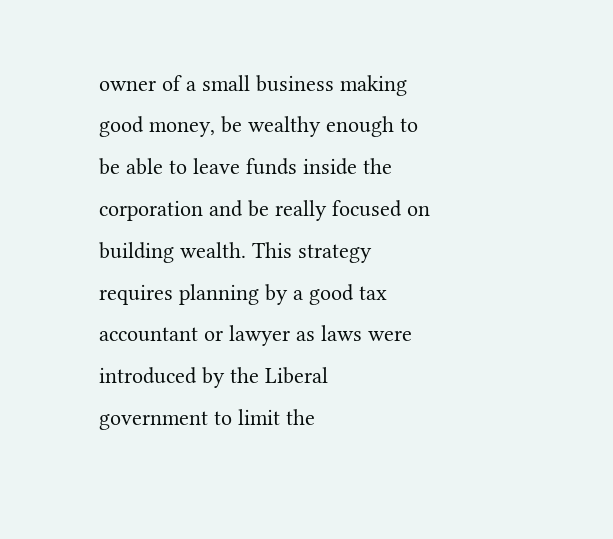owner of a small business making good money, be wealthy enough to be able to leave funds inside the corporation and be really focused on building wealth. This strategy requires planning by a good tax accountant or lawyer as laws were introduced by the Liberal government to limit the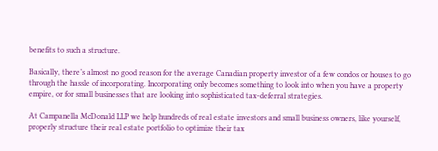benefits to such a structure.

Basically, there’s almost no good reason for the average Canadian property investor of a few condos or houses to go through the hassle of incorporating. Incorporating only becomes something to look into when you have a property empire, or for small businesses that are looking into sophisticated tax-deferral strategies.

At Campanella McDonald LLP we help hundreds of real estate investors and small business owners, like yourself, properly structure their real estate portfolio to optimize their tax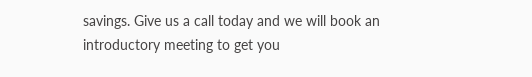savings. Give us a call today and we will book an introductory meeting to get you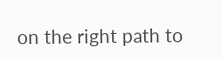on the right path to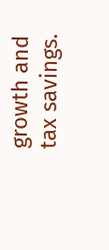growth and tax savings.